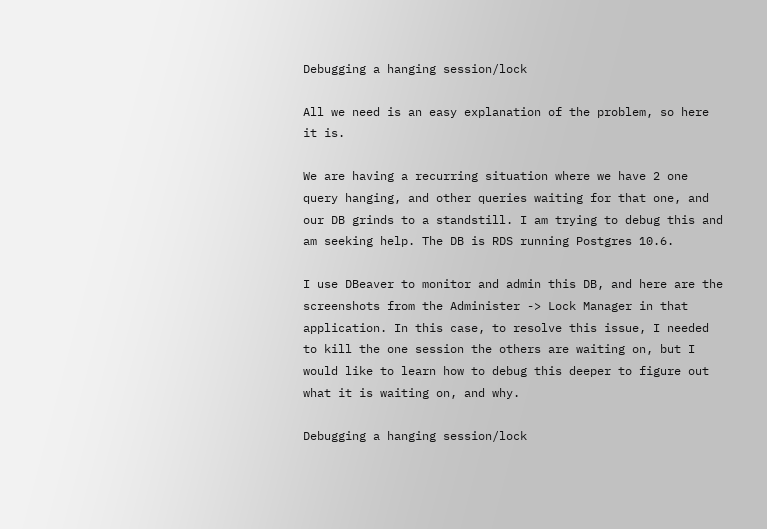Debugging a hanging session/lock

All we need is an easy explanation of the problem, so here it is.

We are having a recurring situation where we have 2 one query hanging, and other queries waiting for that one, and our DB grinds to a standstill. I am trying to debug this and am seeking help. The DB is RDS running Postgres 10.6.

I use DBeaver to monitor and admin this DB, and here are the screenshots from the Administer -> Lock Manager in that application. In this case, to resolve this issue, I needed to kill the one session the others are waiting on, but I would like to learn how to debug this deeper to figure out what it is waiting on, and why.

Debugging a hanging session/lock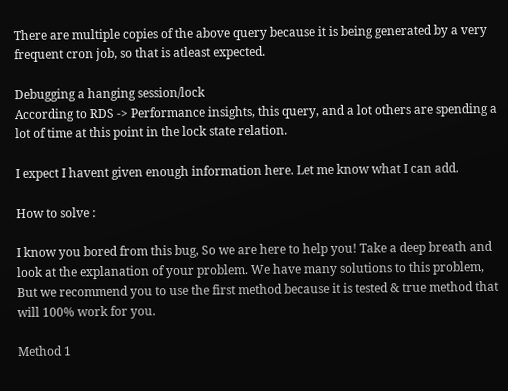There are multiple copies of the above query because it is being generated by a very frequent cron job, so that is atleast expected.

Debugging a hanging session/lock
According to RDS -> Performance insights, this query, and a lot others are spending a lot of time at this point in the lock state relation.

I expect I havent given enough information here. Let me know what I can add.

How to solve :

I know you bored from this bug, So we are here to help you! Take a deep breath and look at the explanation of your problem. We have many solutions to this problem, But we recommend you to use the first method because it is tested & true method that will 100% work for you.

Method 1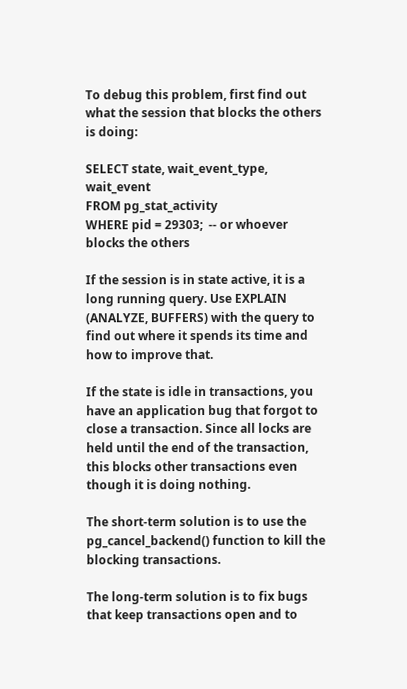To debug this problem, first find out what the session that blocks the others is doing:

SELECT state, wait_event_type, wait_event
FROM pg_stat_activity
WHERE pid = 29303;  -- or whoever blocks the others

If the session is in state active, it is a long running query. Use EXPLAIN (ANALYZE, BUFFERS) with the query to find out where it spends its time and how to improve that.

If the state is idle in transactions, you have an application bug that forgot to close a transaction. Since all locks are held until the end of the transaction, this blocks other transactions even though it is doing nothing.

The short-term solution is to use the pg_cancel_backend() function to kill the blocking transactions.

The long-term solution is to fix bugs that keep transactions open and to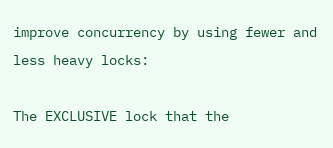improve concurrency by using fewer and less heavy locks:

The EXCLUSIVE lock that the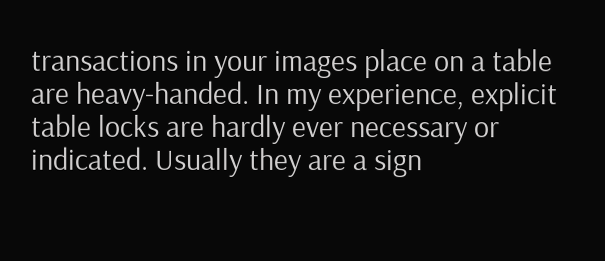transactions in your images place on a table are heavy-handed. In my experience, explicit table locks are hardly ever necessary or indicated. Usually they are a sign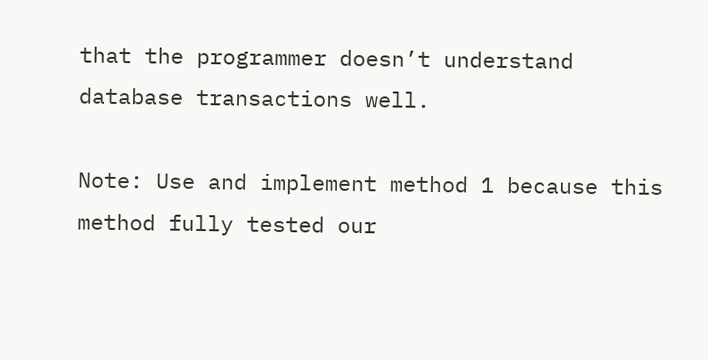that the programmer doesn’t understand database transactions well.

Note: Use and implement method 1 because this method fully tested our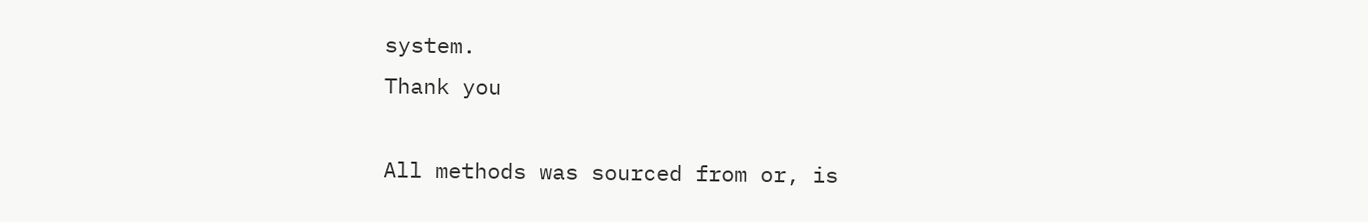system.
Thank you

All methods was sourced from or, is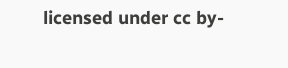licensed under cc by-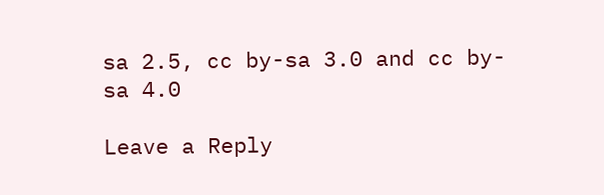sa 2.5, cc by-sa 3.0 and cc by-sa 4.0

Leave a Reply